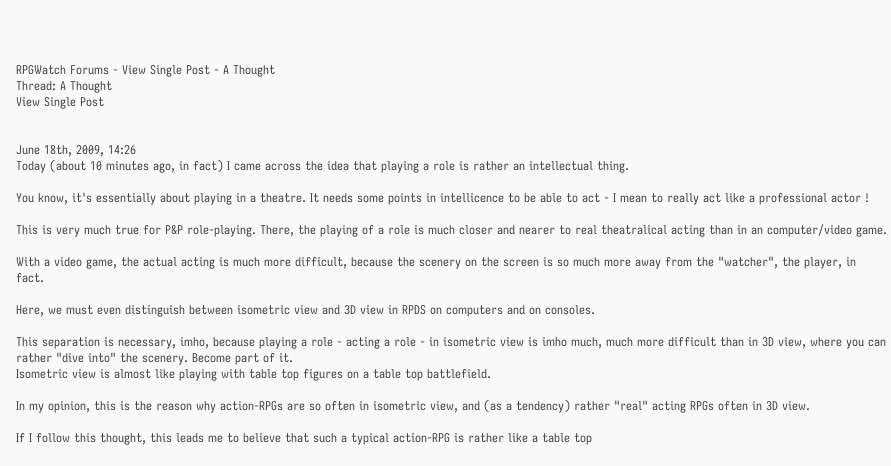RPGWatch Forums - View Single Post - A Thought
Thread: A Thought
View Single Post


June 18th, 2009, 14:26
Today (about 10 minutes ago, in fact) I came across the idea that playing a role is rather an intellectual thing.

You know, it's essentially about playing in a theatre. It needs some points in intellicence to be able to act - I mean to really act like a professional actor !

This is very much true for P&P role-playing. There, the playing of a role is much closer and nearer to real theatralical acting than in an computer/video game.

With a video game, the actual acting is much more difficult, because the scenery on the screen is so much more away from the "watcher", the player, in fact.

Here, we must even distinguish between isometric view and 3D view in RPDS on computers and on consoles.

This separation is necessary, imho, because playing a role - acting a role - in isometric view is imho much, much more difficult than in 3D view, where you can rather "dive into" the scenery. Become part of it.
Isometric view is almost like playing with table top figures on a table top battlefield.

In my opinion, this is the reason why action-RPGs are so often in isometric view, and (as a tendency) rather "real" acting RPGs often in 3D view.

If I follow this thought, this leads me to believe that such a typical action-RPG is rather like a table top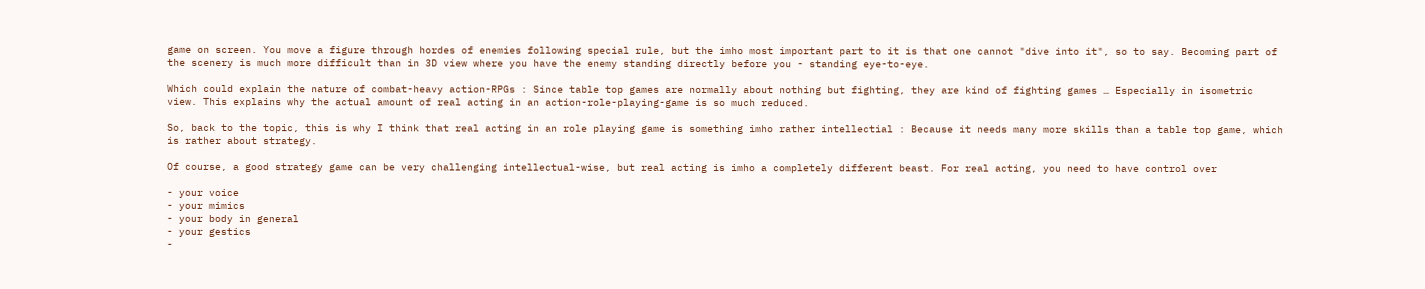game on screen. You move a figure through hordes of enemies following special rule, but the imho most important part to it is that one cannot "dive into it", so to say. Becoming part of the scenery is much more difficult than in 3D view where you have the enemy standing directly before you - standing eye-to-eye.

Which could explain the nature of combat-heavy action-RPGs : Since table top games are normally about nothing but fighting, they are kind of fighting games … Especially in isometric view. This explains why the actual amount of real acting in an action-role-playing-game is so much reduced.

So, back to the topic, this is why I think that real acting in an role playing game is something imho rather intellectial : Because it needs many more skills than a table top game, which is rather about strategy.

Of course, a good strategy game can be very challenging intellectual-wise, but real acting is imho a completely different beast. For real acting, you need to have control over

- your voice
- your mimics
- your body in general
- your gestics
-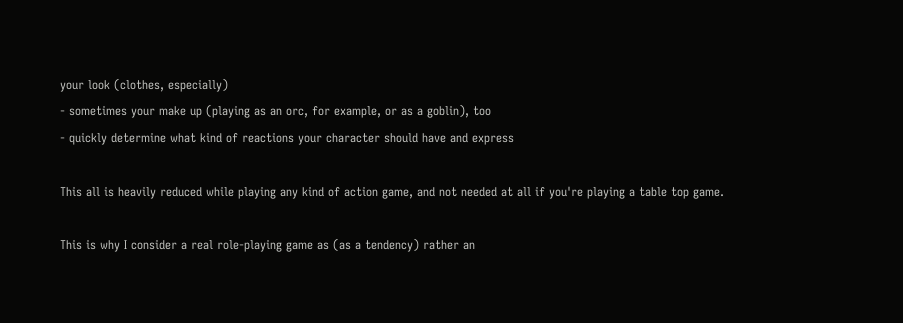your look (clothes, especially)
- sometimes your make up (playing as an orc, for example, or as a goblin), too
- quickly determine what kind of reactions your character should have and express

This all is heavily reduced while playing any kind of action game, and not needed at all if you're playing a table top game.

This is why I consider a real role-playing game as (as a tendency) rather an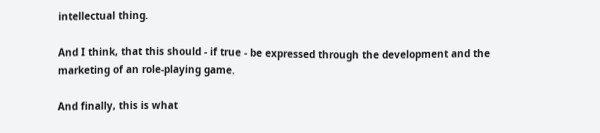intellectual thing.

And I think, that this should - if true - be expressed through the development and the marketing of an role-playing game.

And finally, this is what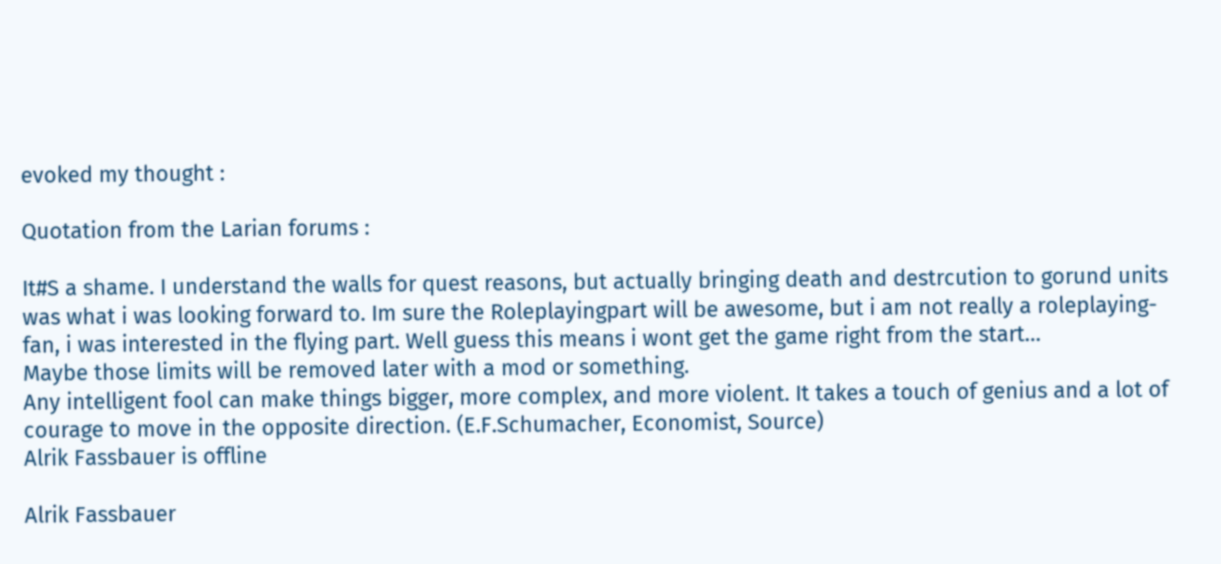evoked my thought :

Quotation from the Larian forums :

It#S a shame. I understand the walls for quest reasons, but actually bringing death and destrcution to gorund units was what i was looking forward to. Im sure the Roleplayingpart will be awesome, but i am not really a roleplaying-fan, i was interested in the flying part. Well guess this means i wont get the game right from the start…
Maybe those limits will be removed later with a mod or something.
Any intelligent fool can make things bigger, more complex, and more violent. It takes a touch of genius and a lot of courage to move in the opposite direction. (E.F.Schumacher, Economist, Source)
Alrik Fassbauer is offline

Alrik Fassbauer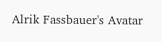Alrik Fassbauer's Avatar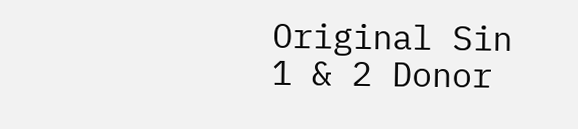Original Sin 1 & 2 Donor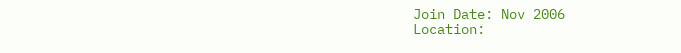Join Date: Nov 2006
Location: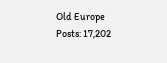Old Europe
Posts: 17,202